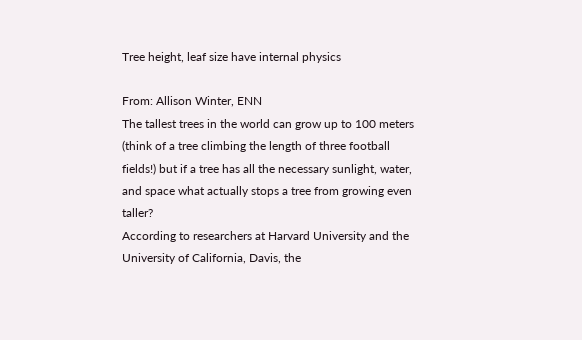Tree height, leaf size have internal physics

From: Allison Winter, ENN
The tallest trees in the world can grow up to 100 meters (think of a tree climbing the length of three football fields!) but if a tree has all the necessary sunlight, water, and space what actually stops a tree from growing even taller?
According to researchers at Harvard University and the University of California, Davis, the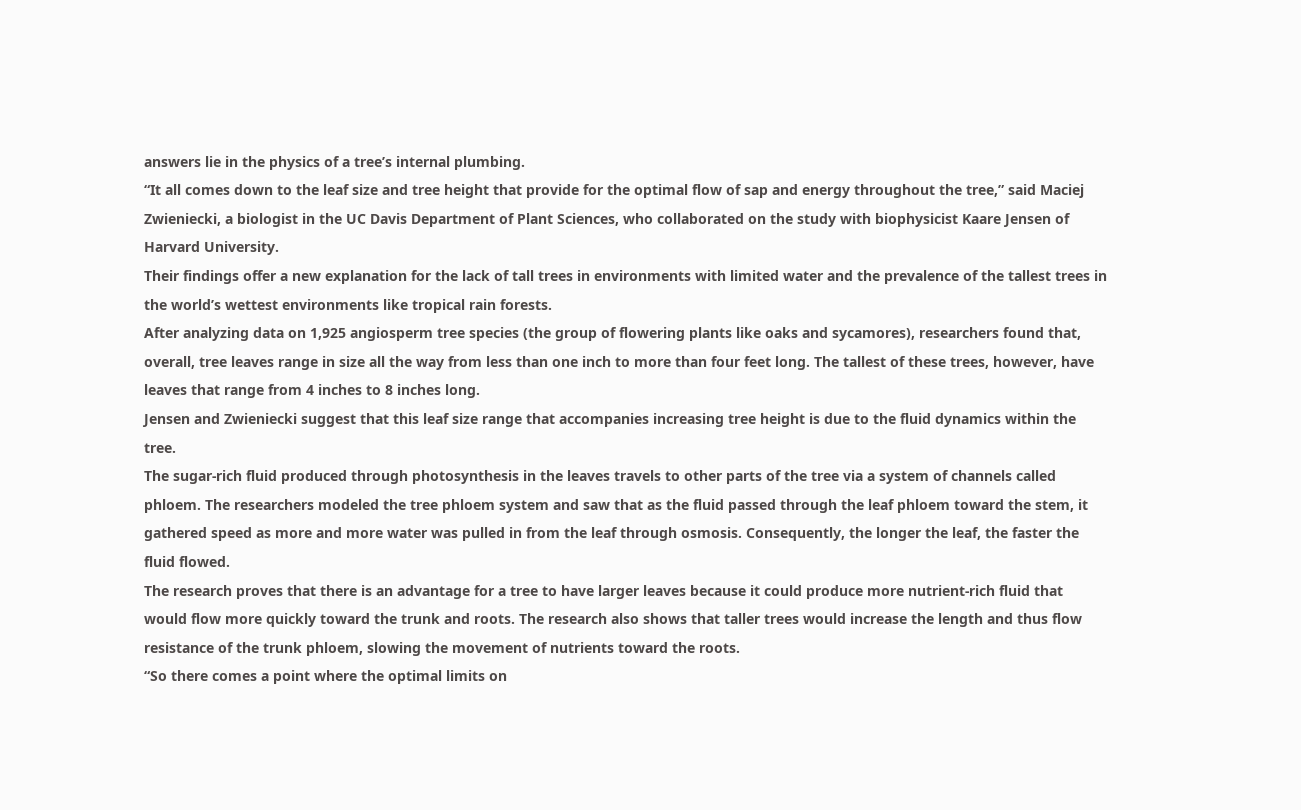answers lie in the physics of a tree’s internal plumbing.
“It all comes down to the leaf size and tree height that provide for the optimal flow of sap and energy throughout the tree,” said Maciej Zwieniecki, a biologist in the UC Davis Department of Plant Sciences, who collaborated on the study with biophysicist Kaare Jensen of Harvard University.
Their findings offer a new explanation for the lack of tall trees in environments with limited water and the prevalence of the tallest trees in the world’s wettest environments like tropical rain forests.
After analyzing data on 1,925 angiosperm tree species (the group of flowering plants like oaks and sycamores), researchers found that, overall, tree leaves range in size all the way from less than one inch to more than four feet long. The tallest of these trees, however, have leaves that range from 4 inches to 8 inches long.
Jensen and Zwieniecki suggest that this leaf size range that accompanies increasing tree height is due to the fluid dynamics within the tree.
The sugar-rich fluid produced through photosynthesis in the leaves travels to other parts of the tree via a system of channels called phloem. The researchers modeled the tree phloem system and saw that as the fluid passed through the leaf phloem toward the stem, it gathered speed as more and more water was pulled in from the leaf through osmosis. Consequently, the longer the leaf, the faster the fluid flowed.
The research proves that there is an advantage for a tree to have larger leaves because it could produce more nutrient-rich fluid that would flow more quickly toward the trunk and roots. The research also shows that taller trees would increase the length and thus flow resistance of the trunk phloem, slowing the movement of nutrients toward the roots.
“So there comes a point where the optimal limits on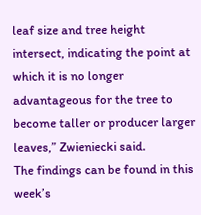leaf size and tree height intersect, indicating the point at which it is no longer advantageous for the tree to become taller or producer larger leaves,” Zwieniecki said.
The findings can be found in this week’s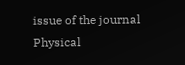issue of the journal Physical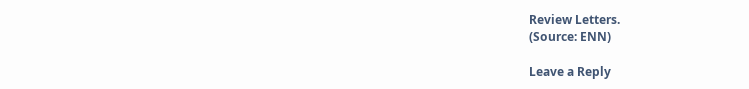Review Letters.
(Source: ENN)

Leave a Reply